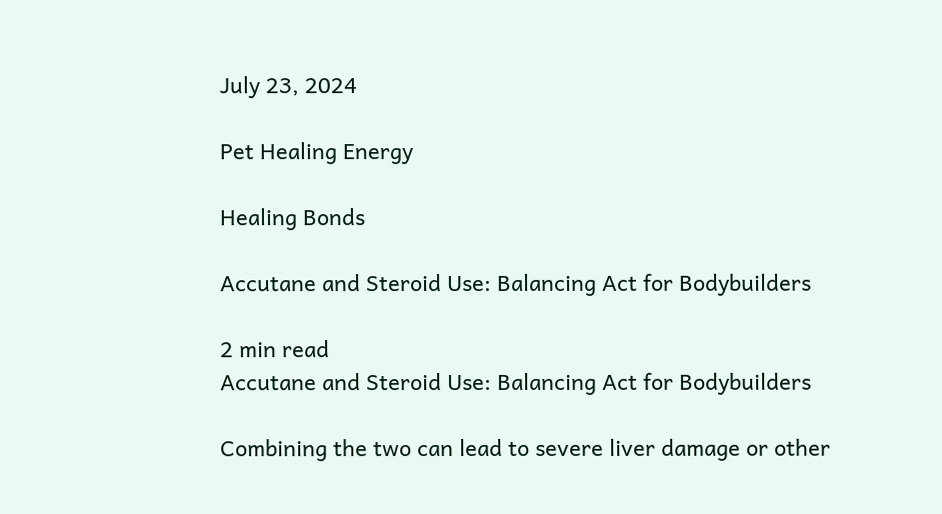July 23, 2024

Pet Healing Energy

Healing Bonds

Accutane and Steroid Use: Balancing Act for Bodybuilders

2 min read
Accutane and Steroid Use: Balancing Act for Bodybuilders

Combining the two can lead to severe liver damage or other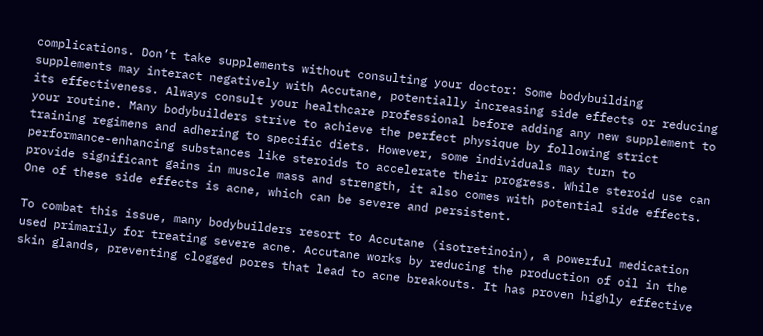complications. Don’t take supplements without consulting your doctor: Some bodybuilding supplements may interact negatively with Accutane, potentially increasing side effects or reducing its effectiveness. Always consult your healthcare professional before adding any new supplement to your routine. Many bodybuilders strive to achieve the perfect physique by following strict training regimens and adhering to specific diets. However, some individuals may turn to performance-enhancing substances like steroids to accelerate their progress. While steroid use can provide significant gains in muscle mass and strength, it also comes with potential side effects. One of these side effects is acne, which can be severe and persistent.

To combat this issue, many bodybuilders resort to Accutane (isotretinoin), a powerful medication used primarily for treating severe acne. Accutane works by reducing the production of oil in the skin glands, preventing clogged pores that lead to acne breakouts. It has proven highly effective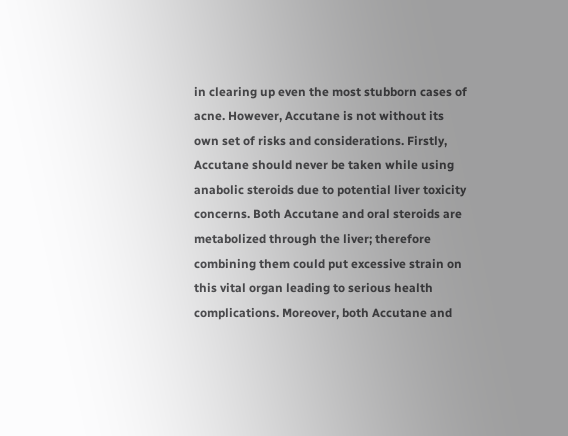in clearing up even the most stubborn cases of acne. However, Accutane is not without its own set of risks and considerations. Firstly, Accutane should never be taken while using anabolic steroids due to potential liver toxicity concerns. Both Accutane and oral steroids are metabolized through the liver; therefore combining them could put excessive strain on this vital organ leading to serious health complications. Moreover, both Accutane and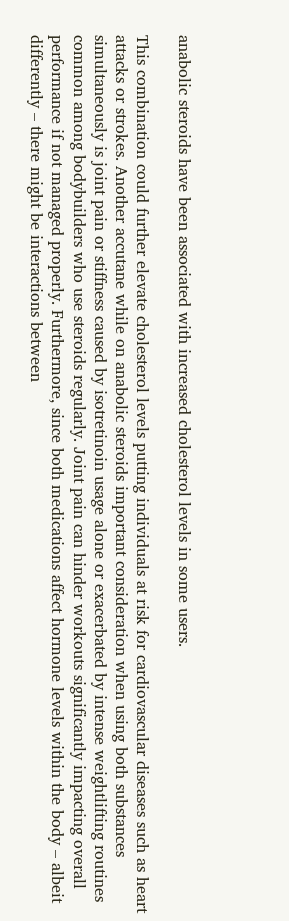anabolic steroids have been associated with increased cholesterol levels in some users.

This combination could further elevate cholesterol levels putting individuals at risk for cardiovascular diseases such as heart attacks or strokes. Another accutane while on anabolic steroids important consideration when using both substances simultaneously is joint pain or stiffness caused by isotretinoin usage alone or exacerbated by intense weightlifting routines common among bodybuilders who use steroids regularly. Joint pain can hinder workouts significantly impacting overall performance if not managed properly. Furthermore, since both medications affect hormone levels within the body – albeit differently – there might be interactions between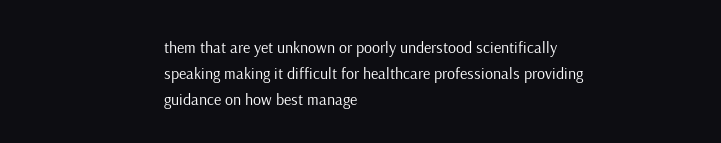them that are yet unknown or poorly understood scientifically speaking making it difficult for healthcare professionals providing guidance on how best manage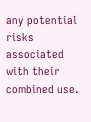any potential risks associated with their combined use.